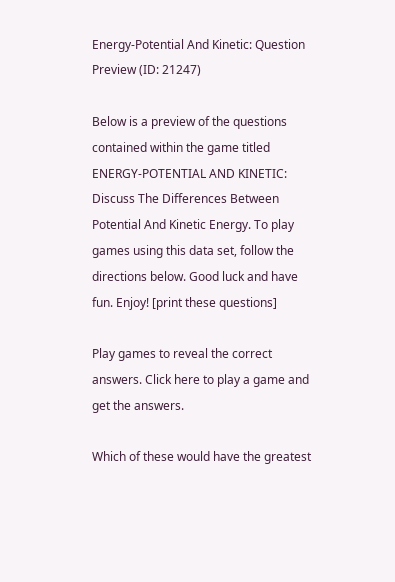Energy-Potential And Kinetic: Question Preview (ID: 21247)

Below is a preview of the questions contained within the game titled ENERGY-POTENTIAL AND KINETIC: Discuss The Differences Between Potential And Kinetic Energy. To play games using this data set, follow the directions below. Good luck and have fun. Enjoy! [print these questions]

Play games to reveal the correct answers. Click here to play a game and get the answers.

Which of these would have the greatest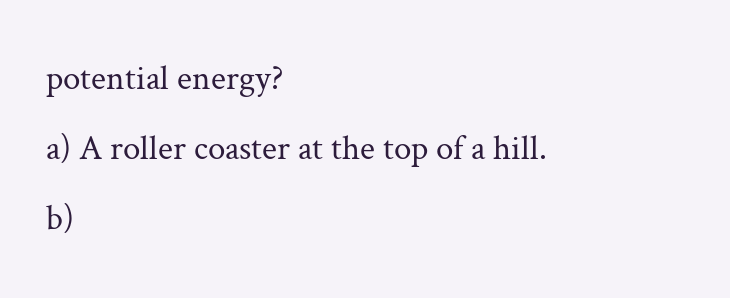potential energy?
a) A roller coaster at the top of a hill.
b)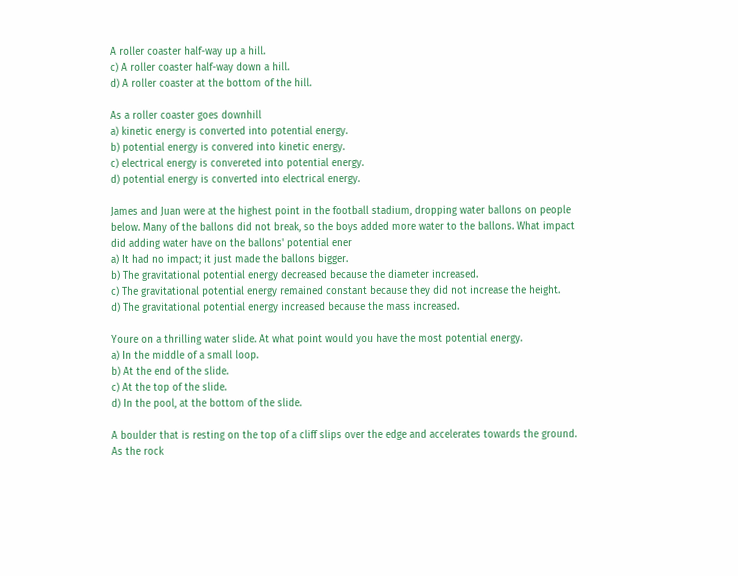A roller coaster half-way up a hill.
c) A roller coaster half-way down a hill.
d) A roller coaster at the bottom of the hill.

As a roller coaster goes downhill
a) kinetic energy is converted into potential energy.
b) potential energy is convered into kinetic energy.
c) electrical energy is convereted into potential energy.
d) potential energy is converted into electrical energy.

James and Juan were at the highest point in the football stadium, dropping water ballons on people below. Many of the ballons did not break, so the boys added more water to the ballons. What impact did adding water have on the ballons' potential ener
a) It had no impact; it just made the ballons bigger.
b) The gravitational potential energy decreased because the diameter increased.
c) The gravitational potential energy remained constant because they did not increase the height.
d) The gravitational potential energy increased because the mass increased.

Youre on a thrilling water slide. At what point would you have the most potential energy.
a) In the middle of a small loop.
b) At the end of the slide.
c) At the top of the slide.
d) In the pool, at the bottom of the slide.

A boulder that is resting on the top of a cliff slips over the edge and accelerates towards the ground. As the rock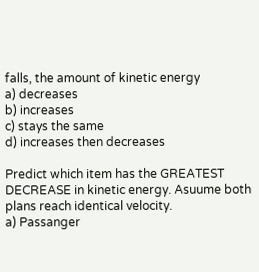falls, the amount of kinetic energy
a) decreases
b) increases
c) stays the same
d) increases then decreases

Predict which item has the GREATEST DECREASE in kinetic energy. Asuume both plans reach identical velocity.
a) Passanger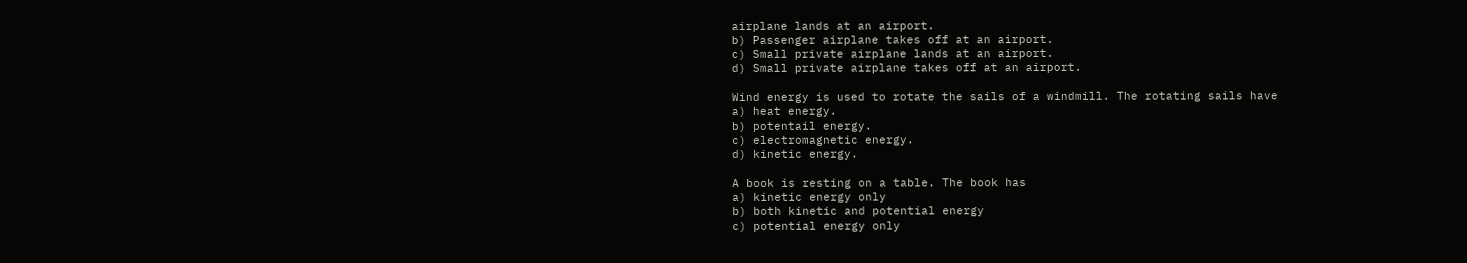airplane lands at an airport.
b) Passenger airplane takes off at an airport.
c) Small private airplane lands at an airport.
d) Small private airplane takes off at an airport.

Wind energy is used to rotate the sails of a windmill. The rotating sails have
a) heat energy.
b) potentail energy.
c) electromagnetic energy.
d) kinetic energy.

A book is resting on a table. The book has
a) kinetic energy only
b) both kinetic and potential energy
c) potential energy only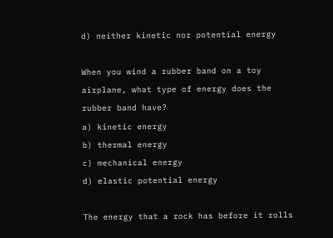d) neither kinetic nor potential energy

When you wind a rubber band on a toy airplane, what type of energy does the rubber band have?
a) kinetic energy
b) thermal energy
c) mechanical energy
d) elastic potential energy

The energy that a rock has before it rolls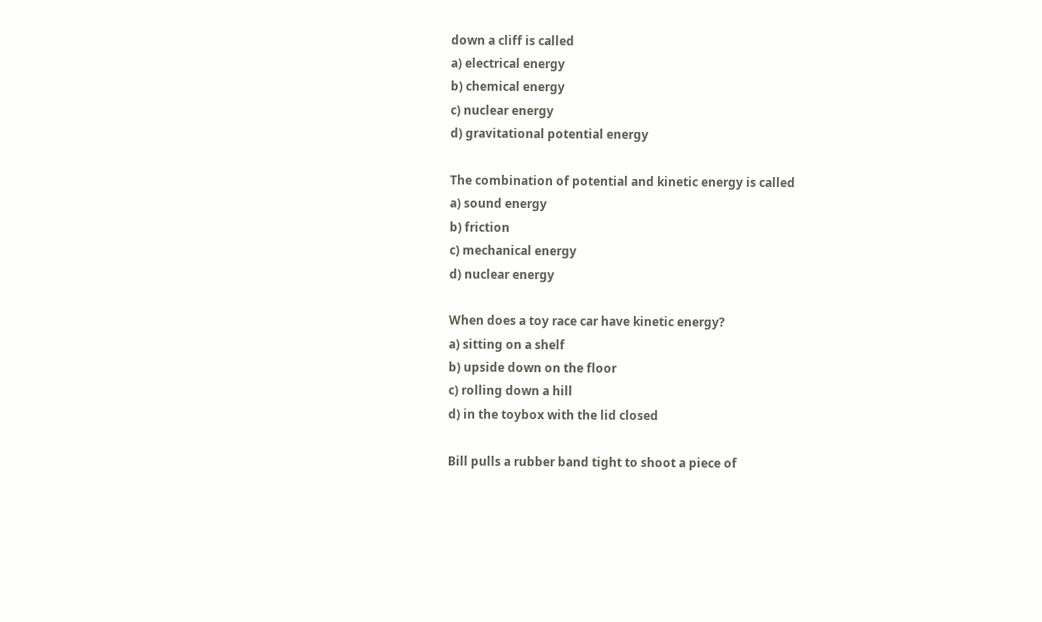down a cliff is called
a) electrical energy
b) chemical energy
c) nuclear energy
d) gravitational potential energy

The combination of potential and kinetic energy is called
a) sound energy
b) friction
c) mechanical energy
d) nuclear energy

When does a toy race car have kinetic energy?
a) sitting on a shelf
b) upside down on the floor
c) rolling down a hill
d) in the toybox with the lid closed

Bill pulls a rubber band tight to shoot a piece of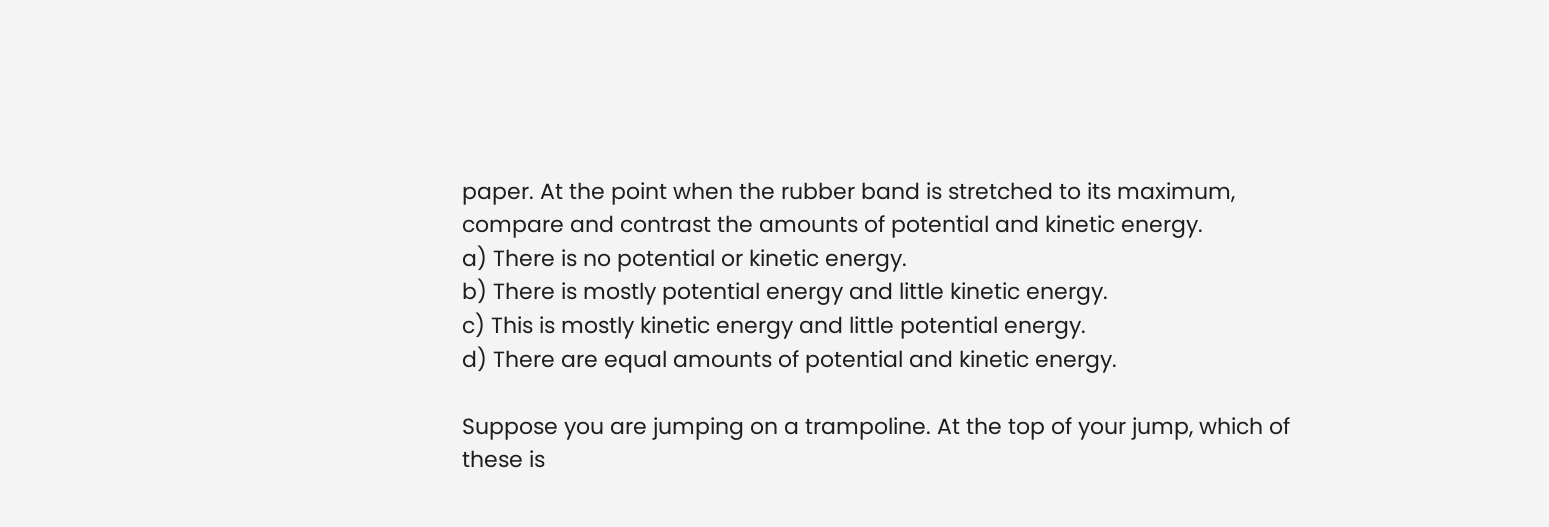paper. At the point when the rubber band is stretched to its maximum, compare and contrast the amounts of potential and kinetic energy.
a) There is no potential or kinetic energy.
b) There is mostly potential energy and little kinetic energy.
c) This is mostly kinetic energy and little potential energy.
d) There are equal amounts of potential and kinetic energy.

Suppose you are jumping on a trampoline. At the top of your jump, which of these is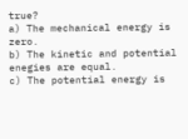true?
a) The mechanical energy is zero.
b) The kinetic and potential enegies are equal.
c) The potential energy is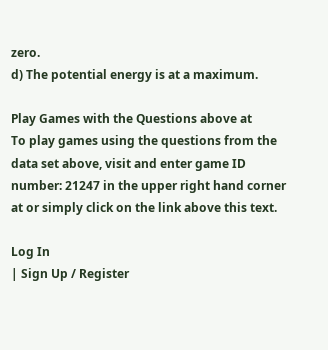zero.
d) The potential energy is at a maximum.

Play Games with the Questions above at
To play games using the questions from the data set above, visit and enter game ID number: 21247 in the upper right hand corner at or simply click on the link above this text.

Log In
| Sign Up / Register